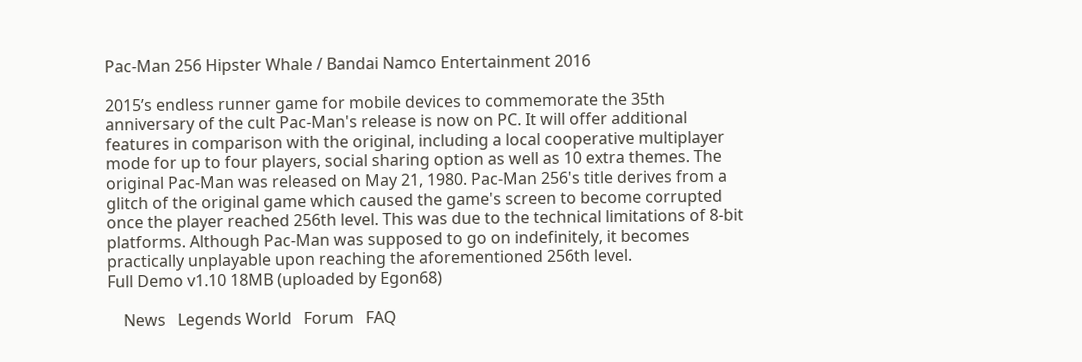Pac-Man 256 Hipster Whale / Bandai Namco Entertainment 2016

2015’s endless runner game for mobile devices to commemorate the 35th anniversary of the cult Pac-Man's release is now on PC. It will offer additional features in comparison with the original, including a local cooperative multiplayer mode for up to four players, social sharing option as well as 10 extra themes. The original Pac-Man was released on May 21, 1980. Pac-Man 256's title derives from a glitch of the original game which caused the game's screen to become corrupted once the player reached 256th level. This was due to the technical limitations of 8-bit platforms. Although Pac-Man was supposed to go on indefinitely, it becomes practically unplayable upon reaching the aforementioned 256th level.
Full Demo v1.10 18MB (uploaded by Egon68)

    News   Legends World   Forum   FAQ